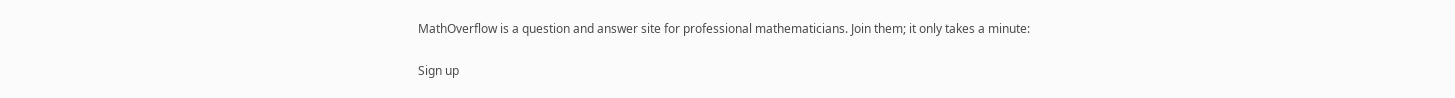MathOverflow is a question and answer site for professional mathematicians. Join them; it only takes a minute:

Sign up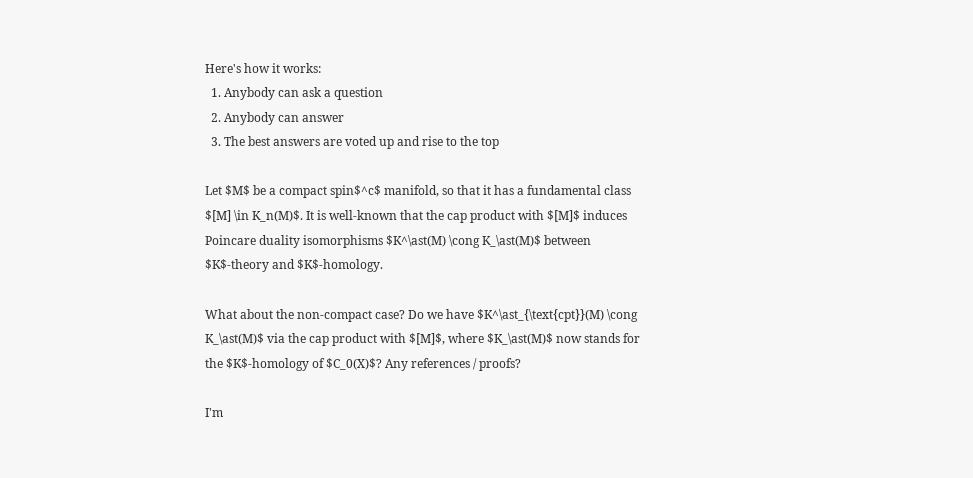Here's how it works:
  1. Anybody can ask a question
  2. Anybody can answer
  3. The best answers are voted up and rise to the top

Let $M$ be a compact spin$^c$ manifold, so that it has a fundamental class $[M] \in K_n(M)$. It is well-known that the cap product with $[M]$ induces Poincare duality isomorphisms $K^\ast(M) \cong K_\ast(M)$ between $K$-theory and $K$-homology.

What about the non-compact case? Do we have $K^\ast_{\text{cpt}}(M) \cong K_\ast(M)$ via the cap product with $[M]$, where $K_\ast(M)$ now stands for the $K$-homology of $C_0(X)$? Any references / proofs?

I'm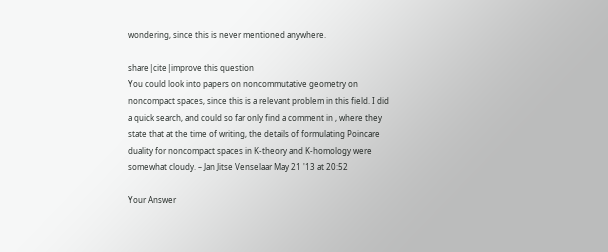wondering, since this is never mentioned anywhere.

share|cite|improve this question
You could look into papers on noncommutative geometry on noncompact spaces, since this is a relevant problem in this field. I did a quick search, and could so far only find a comment in , where they state that at the time of writing, the details of formulating Poincare duality for noncompact spaces in K-theory and K-homology were somewhat cloudy. – Jan Jitse Venselaar May 21 '13 at 20:52

Your Answer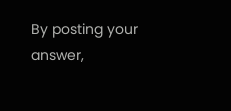By posting your answer,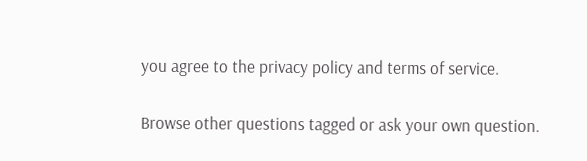you agree to the privacy policy and terms of service.

Browse other questions tagged or ask your own question.